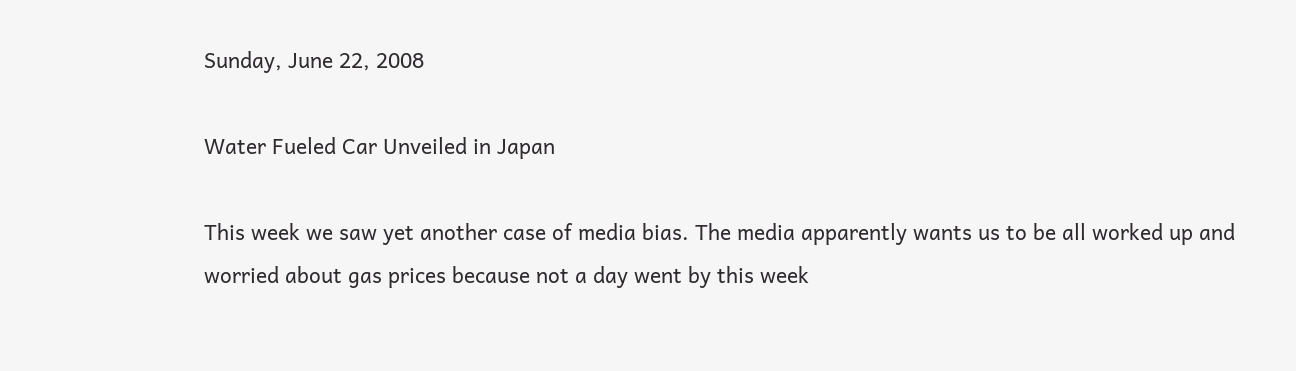Sunday, June 22, 2008

Water Fueled Car Unveiled in Japan

This week we saw yet another case of media bias. The media apparently wants us to be all worked up and worried about gas prices because not a day went by this week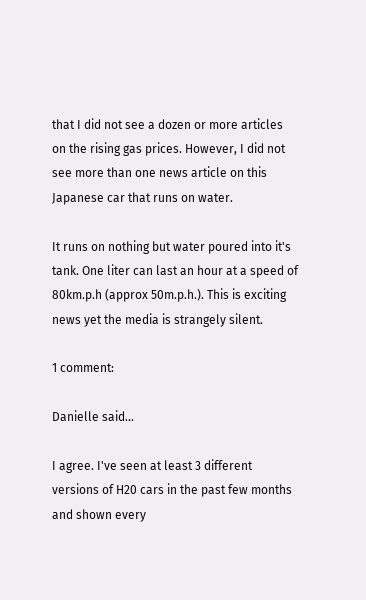that I did not see a dozen or more articles on the rising gas prices. However, I did not see more than one news article on this Japanese car that runs on water.

It runs on nothing but water poured into it's tank. One liter can last an hour at a speed of 80km.p.h (approx 50m.p.h.). This is exciting news yet the media is strangely silent.

1 comment:

Danielle said...

I agree. I've seen at least 3 different versions of H20 cars in the past few months and shown every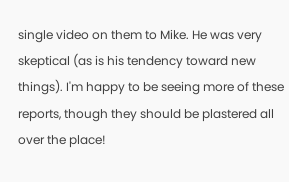single video on them to Mike. He was very skeptical (as is his tendency toward new things). I'm happy to be seeing more of these reports, though they should be plastered all over the place!